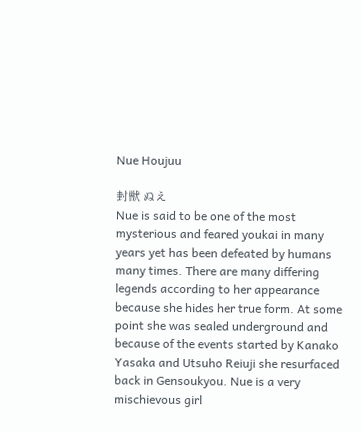Nue Houjuu

封獣 ぬえ
Nue is said to be one of the most mysterious and feared youkai in many years yet has been defeated by humans many times. There are many differing legends according to her appearance because she hides her true form. At some point she was sealed underground and because of the events started by Kanako Yasaka and Utsuho Reiuji she resurfaced back in Gensoukyou. Nue is a very mischievous girl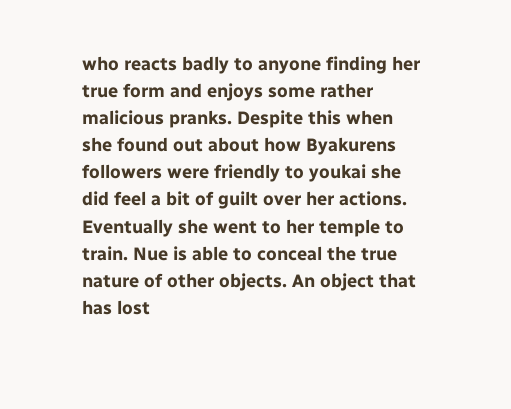who reacts badly to anyone finding her true form and enjoys some rather malicious pranks. Despite this when she found out about how Byakurens followers were friendly to youkai she did feel a bit of guilt over her actions. Eventually she went to her temple to train. Nue is able to conceal the true nature of other objects. An object that has lost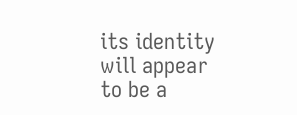its identity will appear to be a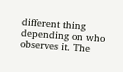different thing depending on who observes it. The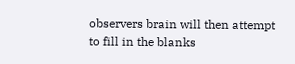observers brain will then attempt to fill in the blanks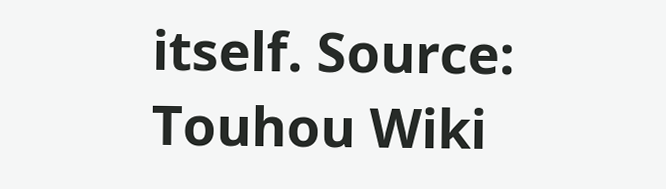itself. Source: Touhou Wiki